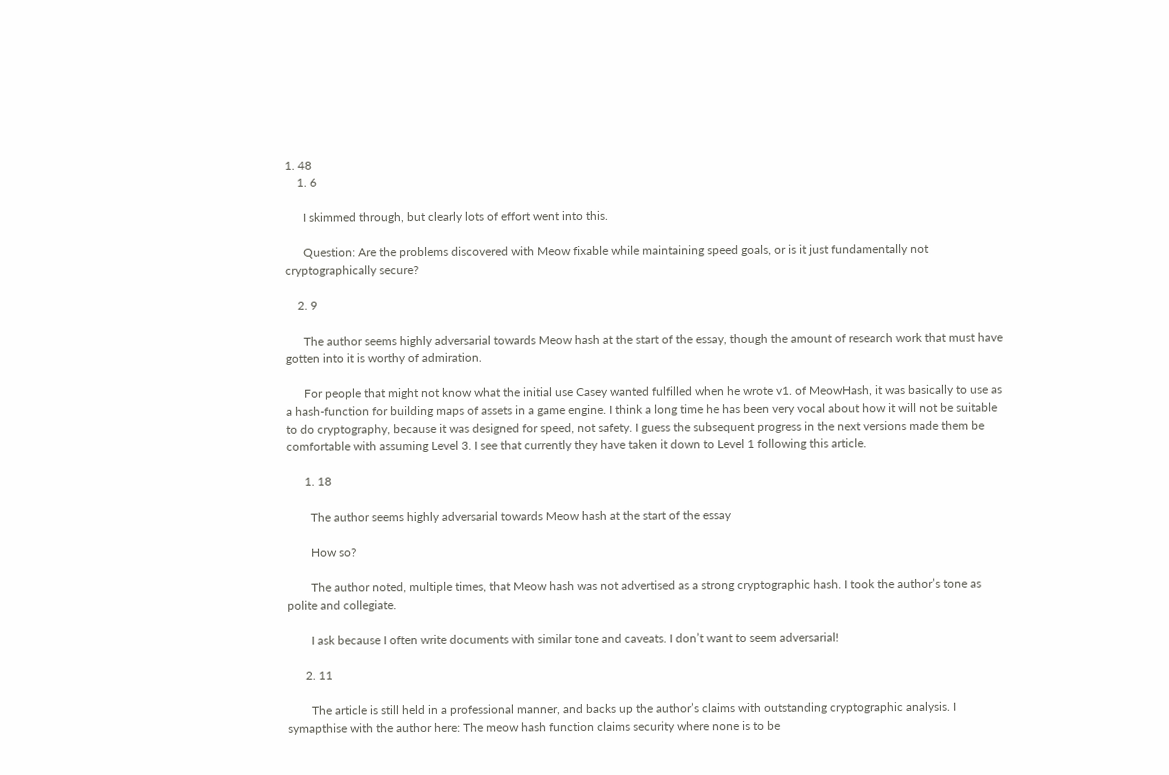1. 48
    1. 6

      I skimmed through, but clearly lots of effort went into this.

      Question: Are the problems discovered with Meow fixable while maintaining speed goals, or is it just fundamentally not cryptographically secure?

    2. 9

      The author seems highly adversarial towards Meow hash at the start of the essay, though the amount of research work that must have gotten into it is worthy of admiration.

      For people that might not know what the initial use Casey wanted fulfilled when he wrote v1. of MeowHash, it was basically to use as a hash-function for building maps of assets in a game engine. I think a long time he has been very vocal about how it will not be suitable to do cryptography, because it was designed for speed, not safety. I guess the subsequent progress in the next versions made them be comfortable with assuming Level 3. I see that currently they have taken it down to Level 1 following this article.

      1. 18

        The author seems highly adversarial towards Meow hash at the start of the essay

        How so?

        The author noted, multiple times, that Meow hash was not advertised as a strong cryptographic hash. I took the author’s tone as polite and collegiate.

        I ask because I often write documents with similar tone and caveats. I don’t want to seem adversarial!

      2. 11

        The article is still held in a professional manner, and backs up the author’s claims with outstanding cryptographic analysis. I symapthise with the author here: The meow hash function claims security where none is to be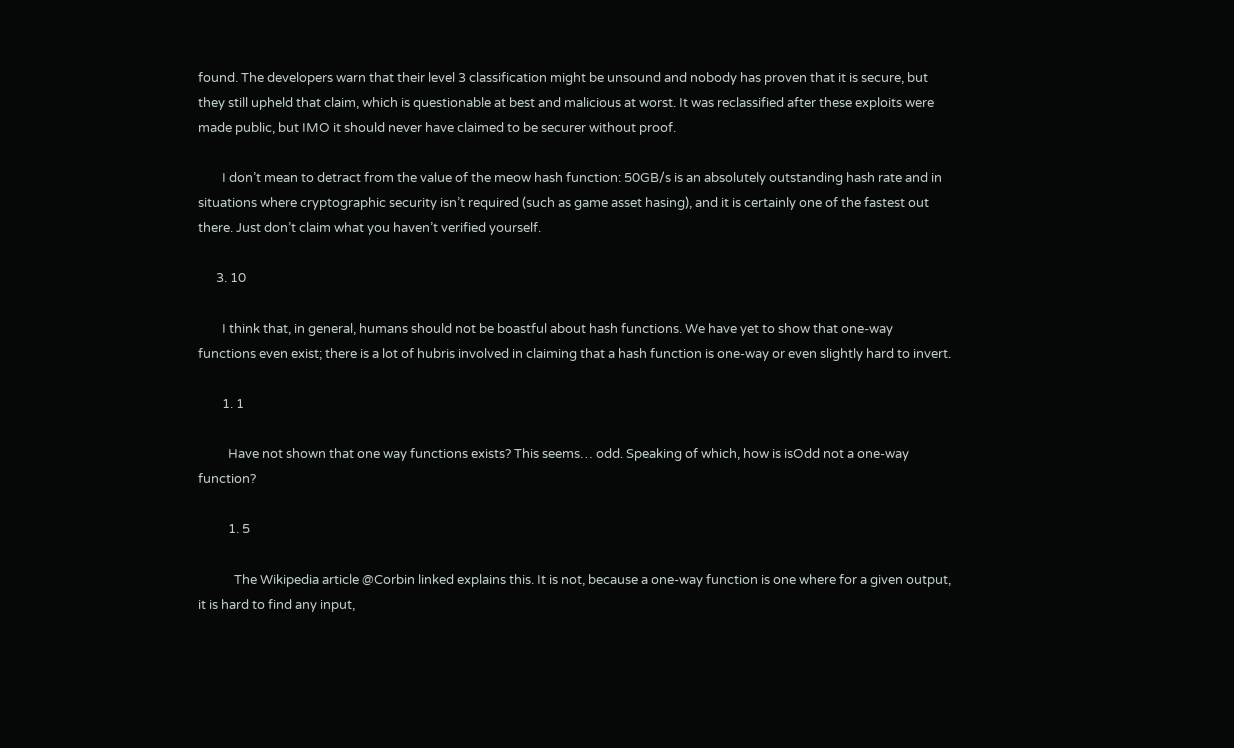found. The developers warn that their level 3 classification might be unsound and nobody has proven that it is secure, but they still upheld that claim, which is questionable at best and malicious at worst. It was reclassified after these exploits were made public, but IMO it should never have claimed to be securer without proof.

        I don’t mean to detract from the value of the meow hash function: 50GB/s is an absolutely outstanding hash rate and in situations where cryptographic security isn’t required (such as game asset hasing), and it is certainly one of the fastest out there. Just don’t claim what you haven’t verified yourself.

      3. 10

        I think that, in general, humans should not be boastful about hash functions. We have yet to show that one-way functions even exist; there is a lot of hubris involved in claiming that a hash function is one-way or even slightly hard to invert.

        1. 1

          Have not shown that one way functions exists? This seems… odd. Speaking of which, how is isOdd not a one-way function?

          1. 5

            The Wikipedia article @Corbin linked explains this. It is not, because a one-way function is one where for a given output, it is hard to find any input,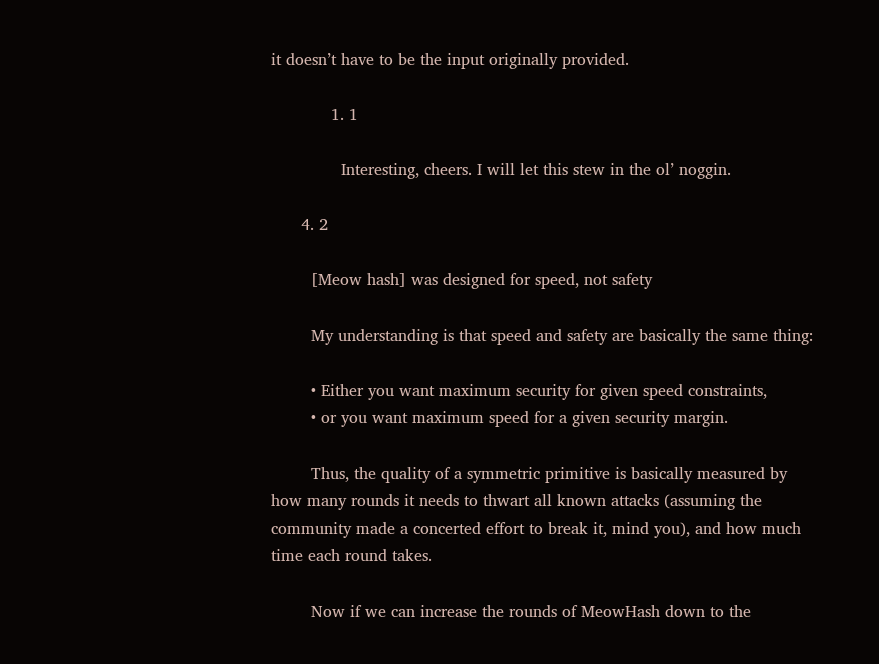it doesn’t have to be the input originally provided.

            1. 1

              Interesting, cheers. I will let this stew in the ol’ noggin.

      4. 2

        [Meow hash] was designed for speed, not safety

        My understanding is that speed and safety are basically the same thing:

        • Either you want maximum security for given speed constraints,
        • or you want maximum speed for a given security margin.

        Thus, the quality of a symmetric primitive is basically measured by how many rounds it needs to thwart all known attacks (assuming the community made a concerted effort to break it, mind you), and how much time each round takes.

        Now if we can increase the rounds of MeowHash down to the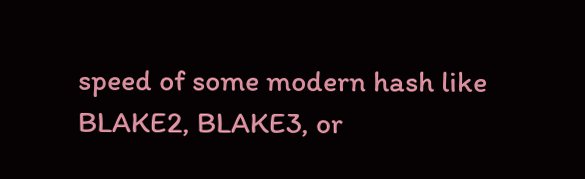speed of some modern hash like BLAKE2, BLAKE3, or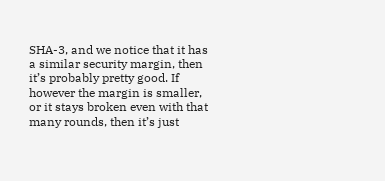SHA-3, and we notice that it has a similar security margin, then it’s probably pretty good. If however the margin is smaller, or it stays broken even with that many rounds, then it’s just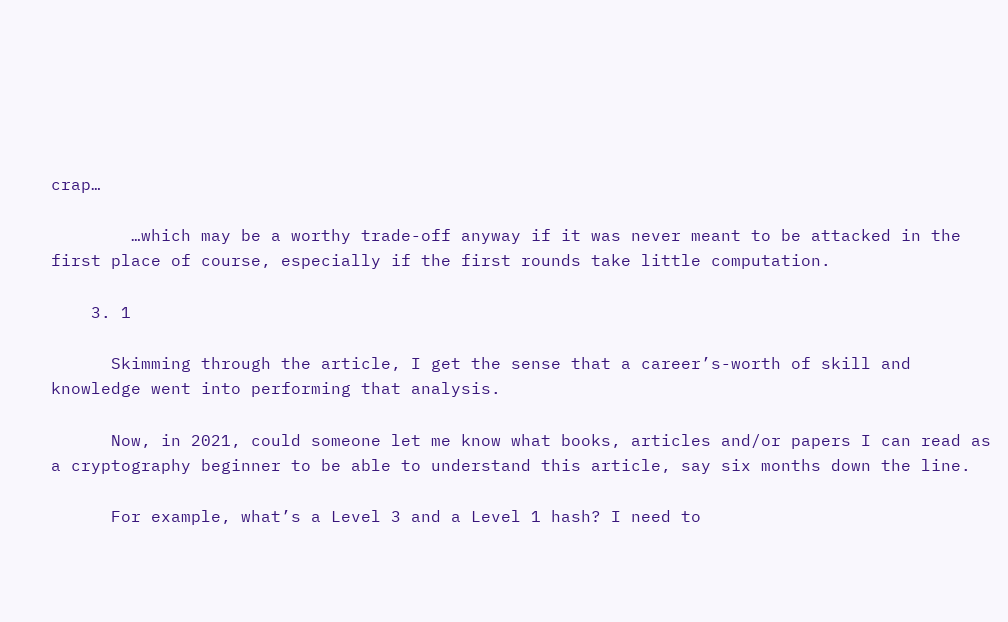crap…

        …which may be a worthy trade-off anyway if it was never meant to be attacked in the first place of course, especially if the first rounds take little computation.

    3. 1

      Skimming through the article, I get the sense that a career’s-worth of skill and knowledge went into performing that analysis.

      Now, in 2021, could someone let me know what books, articles and/or papers I can read as a cryptography beginner to be able to understand this article, say six months down the line.

      For example, what’s a Level 3 and a Level 1 hash? I need to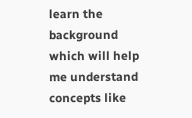learn the background which will help me understand concepts like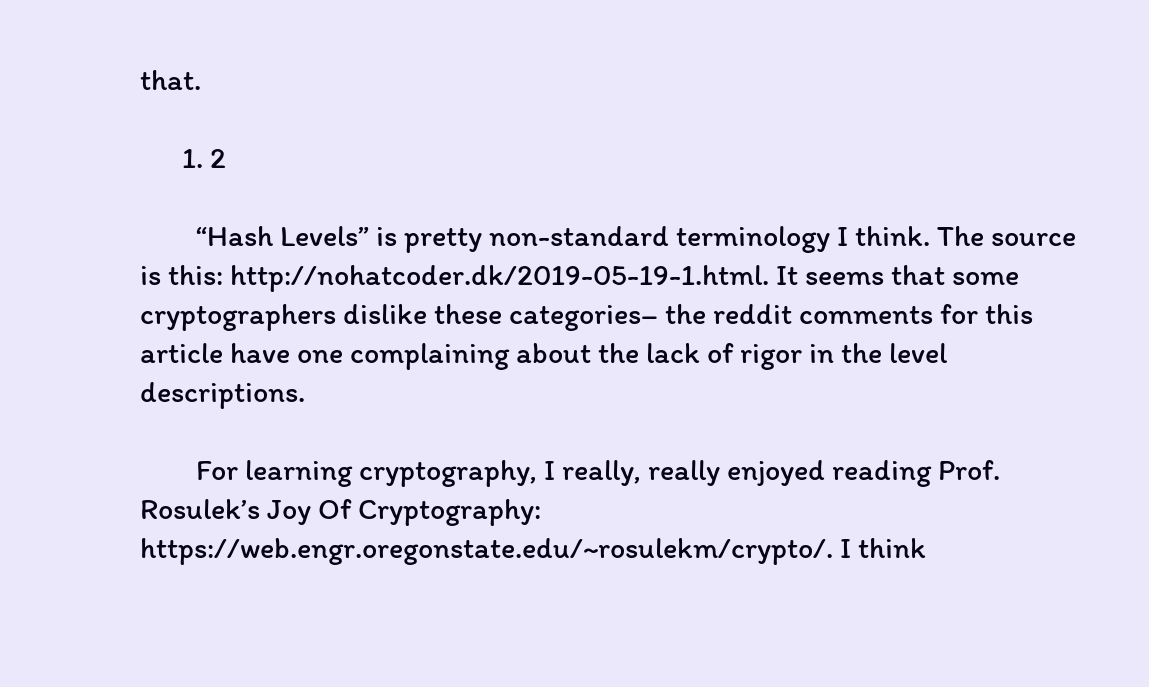that.

      1. 2

        “Hash Levels” is pretty non-standard terminology I think. The source is this: http://nohatcoder.dk/2019-05-19-1.html. It seems that some cryptographers dislike these categories– the reddit comments for this article have one complaining about the lack of rigor in the level descriptions.

        For learning cryptography, I really, really enjoyed reading Prof. Rosulek’s Joy Of Cryptography: https://web.engr.oregonstate.edu/~rosulekm/crypto/. I think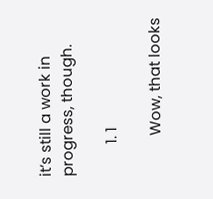it’s still a work in progress, though.

        1. 1

          Wow, that looks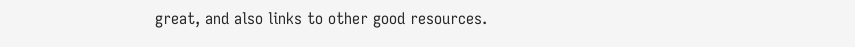great, and also links to other good resources.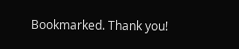Bookmarked. Thank you!